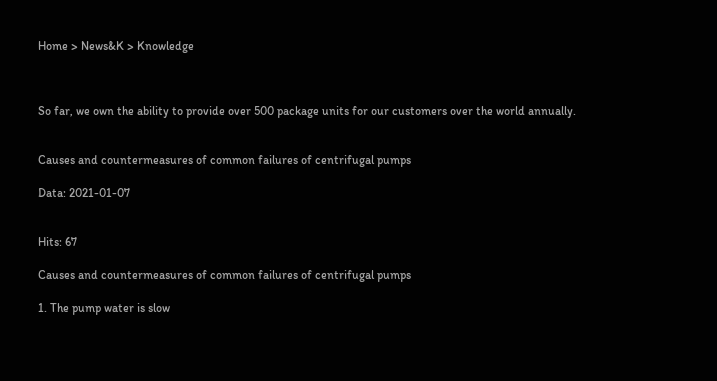Home > News&K > Knowledge



So far, we own the ability to provide over 500 package units for our customers over the world annually.


Causes and countermeasures of common failures of centrifugal pumps

Data: 2021-01-07


Hits: 67

Causes and countermeasures of common failures of centrifugal pumps

1. The pump water is slow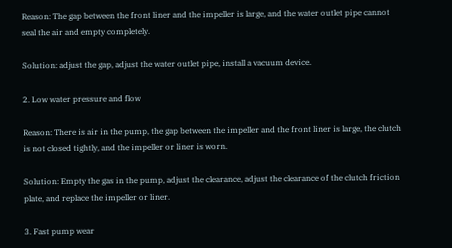Reason: The gap between the front liner and the impeller is large, and the water outlet pipe cannot seal the air and empty completely.

Solution: adjust the gap, adjust the water outlet pipe, install a vacuum device.

2. Low water pressure and flow

Reason: There is air in the pump, the gap between the impeller and the front liner is large, the clutch is not closed tightly, and the impeller or liner is worn.

Solution: Empty the gas in the pump, adjust the clearance, adjust the clearance of the clutch friction plate, and replace the impeller or liner.

3. Fast pump wear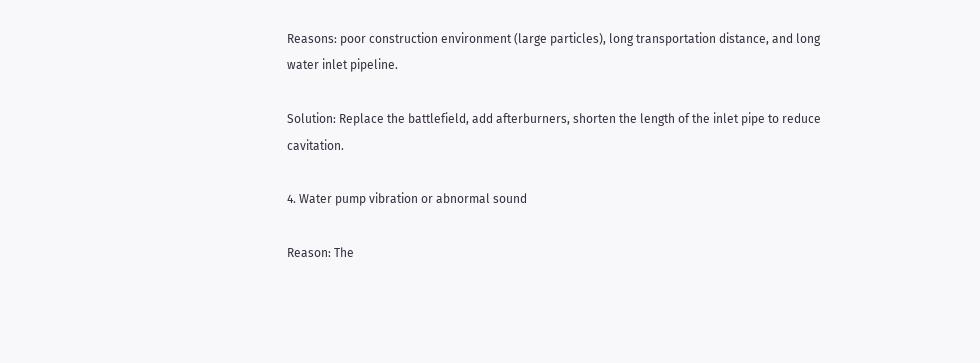Reasons: poor construction environment (large particles), long transportation distance, and long water inlet pipeline.

Solution: Replace the battlefield, add afterburners, shorten the length of the inlet pipe to reduce cavitation.

4. Water pump vibration or abnormal sound

Reason: The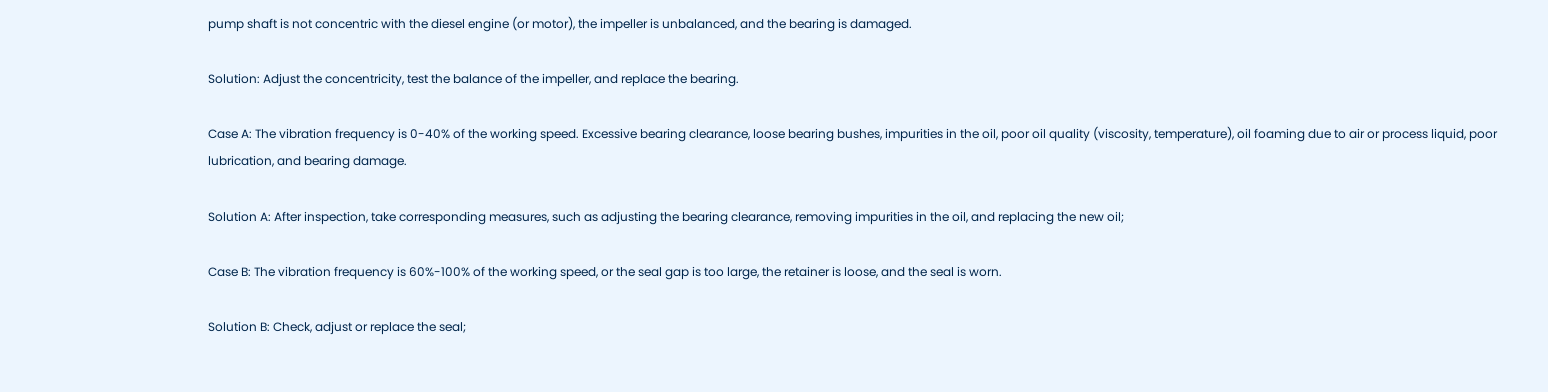pump shaft is not concentric with the diesel engine (or motor), the impeller is unbalanced, and the bearing is damaged.

Solution: Adjust the concentricity, test the balance of the impeller, and replace the bearing.

Case A: The vibration frequency is 0-40% of the working speed. Excessive bearing clearance, loose bearing bushes, impurities in the oil, poor oil quality (viscosity, temperature), oil foaming due to air or process liquid, poor lubrication, and bearing damage.

Solution A: After inspection, take corresponding measures, such as adjusting the bearing clearance, removing impurities in the oil, and replacing the new oil;

Case B: The vibration frequency is 60%-100% of the working speed, or the seal gap is too large, the retainer is loose, and the seal is worn.

Solution B: Check, adjust or replace the seal;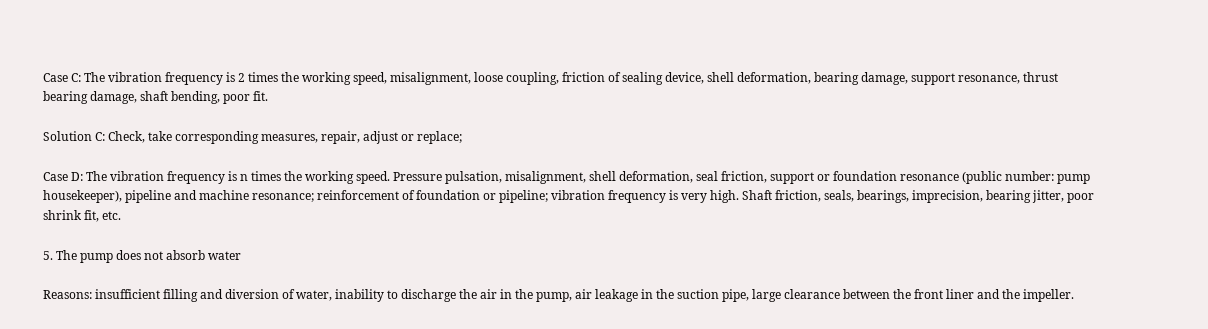Case C: The vibration frequency is 2 times the working speed, misalignment, loose coupling, friction of sealing device, shell deformation, bearing damage, support resonance, thrust bearing damage, shaft bending, poor fit.

Solution C: Check, take corresponding measures, repair, adjust or replace;

Case D: The vibration frequency is n times the working speed. Pressure pulsation, misalignment, shell deformation, seal friction, support or foundation resonance (public number: pump housekeeper), pipeline and machine resonance; reinforcement of foundation or pipeline; vibration frequency is very high. Shaft friction, seals, bearings, imprecision, bearing jitter, poor shrink fit, etc.

5. The pump does not absorb water

Reasons: insufficient filling and diversion of water, inability to discharge the air in the pump, air leakage in the suction pipe, large clearance between the front liner and the impeller.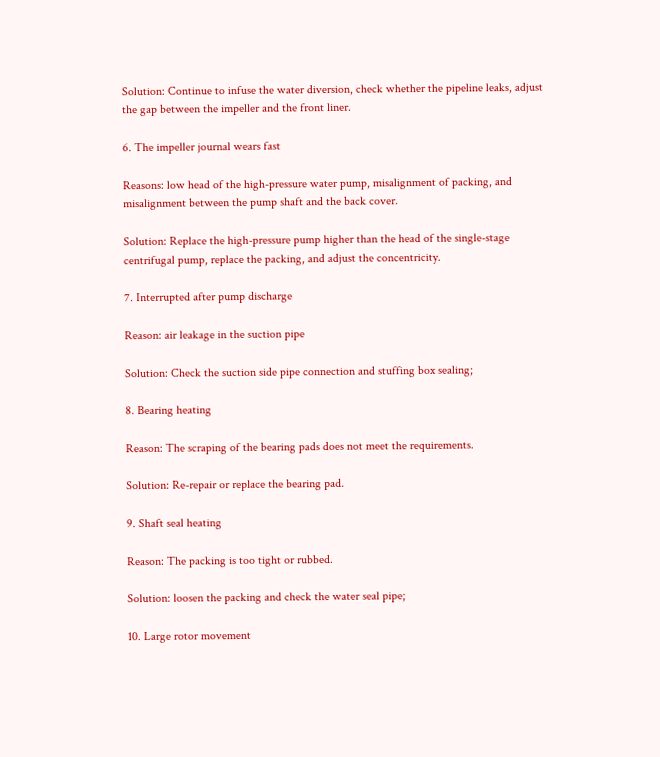Solution: Continue to infuse the water diversion, check whether the pipeline leaks, adjust the gap between the impeller and the front liner.

6. The impeller journal wears fast

Reasons: low head of the high-pressure water pump, misalignment of packing, and misalignment between the pump shaft and the back cover.

Solution: Replace the high-pressure pump higher than the head of the single-stage centrifugal pump, replace the packing, and adjust the concentricity.

7. Interrupted after pump discharge

Reason: air leakage in the suction pipe

Solution: Check the suction side pipe connection and stuffing box sealing;

8. Bearing heating

Reason: The scraping of the bearing pads does not meet the requirements.

Solution: Re-repair or replace the bearing pad.

9. Shaft seal heating

Reason: The packing is too tight or rubbed.

Solution: loosen the packing and check the water seal pipe;

10. Large rotor movement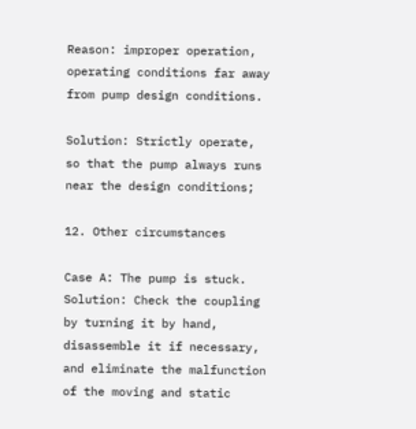Reason: improper operation, operating conditions far away from pump design conditions.

Solution: Strictly operate, so that the pump always runs near the design conditions;

12. Other circumstances

Case A: The pump is stuck. Solution: Check the coupling by turning it by hand, disassemble it if necessary, and eliminate the malfunction of the moving and static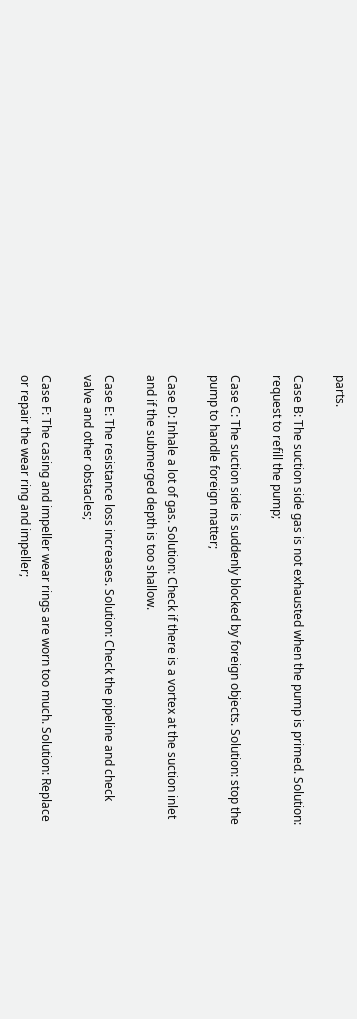parts.

Case B: The suction side gas is not exhausted when the pump is primed. Solution: request to refill the pump;

Case C: The suction side is suddenly blocked by foreign objects. Solution: stop the pump to handle foreign matter;

Case D: Inhale a lot of gas. Solution: Check if there is a vortex at the suction inlet and if the submerged depth is too shallow.

Case E: The resistance loss increases. Solution: Check the pipeline and check valve and other obstacles;

Case F: The casing and impeller wear rings are worn too much. Solution: Replace or repair the wear ring and impeller;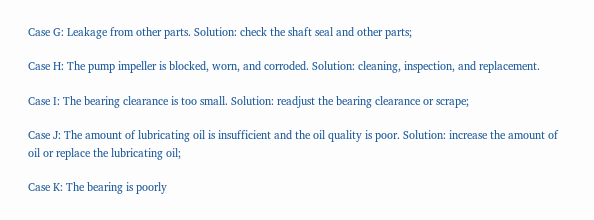Case G: Leakage from other parts. Solution: check the shaft seal and other parts;

Case H: The pump impeller is blocked, worn, and corroded. Solution: cleaning, inspection, and replacement.

Case I: The bearing clearance is too small. Solution: readjust the bearing clearance or scrape;

Case J: The amount of lubricating oil is insufficient and the oil quality is poor. Solution: increase the amount of oil or replace the lubricating oil;

Case K: The bearing is poorly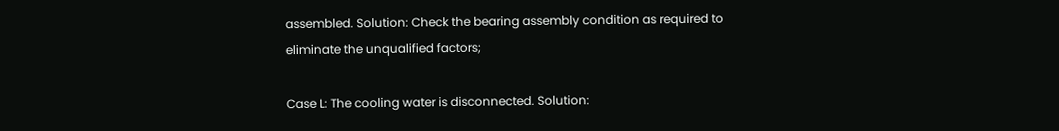assembled. Solution: Check the bearing assembly condition as required to eliminate the unqualified factors;

Case L: The cooling water is disconnected. Solution: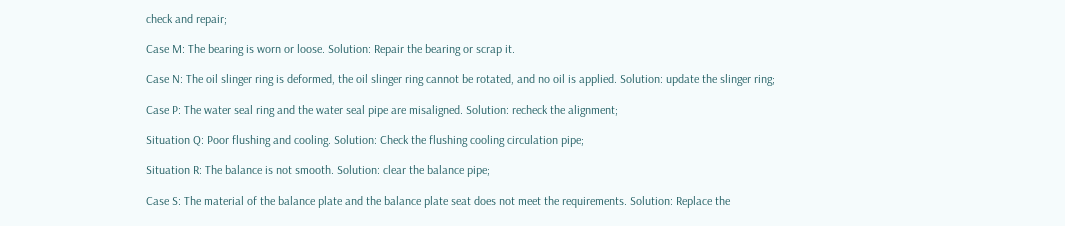check and repair;

Case M: The bearing is worn or loose. Solution: Repair the bearing or scrap it.

Case N: The oil slinger ring is deformed, the oil slinger ring cannot be rotated, and no oil is applied. Solution: update the slinger ring;

Case P: The water seal ring and the water seal pipe are misaligned. Solution: recheck the alignment;

Situation Q: Poor flushing and cooling. Solution: Check the flushing cooling circulation pipe;

Situation R: The balance is not smooth. Solution: clear the balance pipe;

Case S: The material of the balance plate and the balance plate seat does not meet the requirements. Solution: Replace the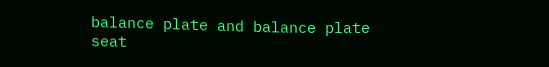balance plate and balance plate seat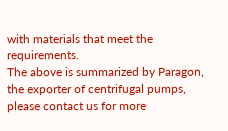with materials that meet the requirements.
The above is summarized by Paragon, the exporter of centrifugal pumps, please contact us for more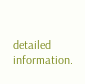detailed information.